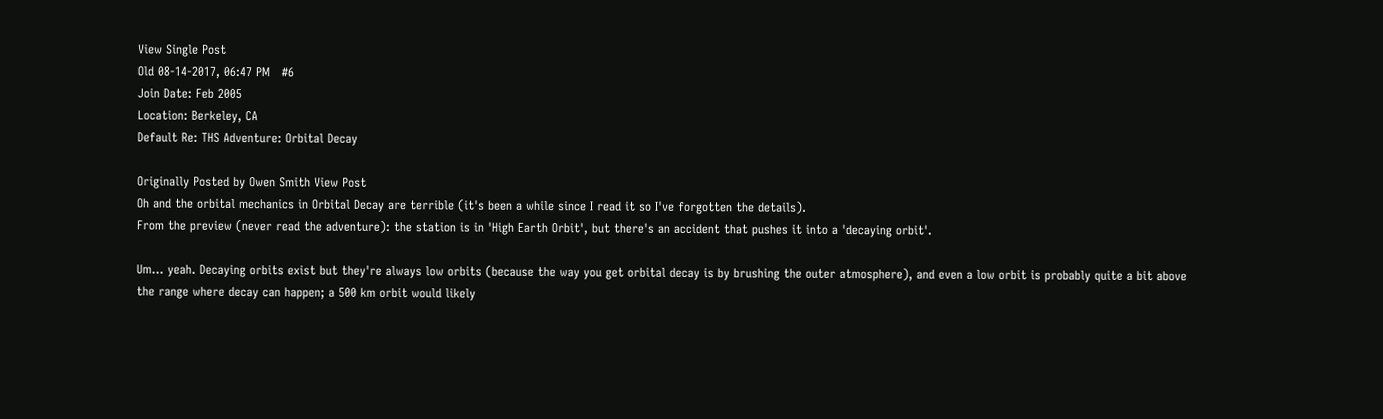View Single Post
Old 08-14-2017, 06:47 PM   #6
Join Date: Feb 2005
Location: Berkeley, CA
Default Re: THS Adventure: Orbital Decay

Originally Posted by Owen Smith View Post
Oh and the orbital mechanics in Orbital Decay are terrible (it's been a while since I read it so I've forgotten the details).
From the preview (never read the adventure): the station is in 'High Earth Orbit', but there's an accident that pushes it into a 'decaying orbit'.

Um... yeah. Decaying orbits exist but they're always low orbits (because the way you get orbital decay is by brushing the outer atmosphere), and even a low orbit is probably quite a bit above the range where decay can happen; a 500 km orbit would likely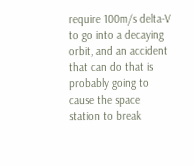require 100m/s delta-V to go into a decaying orbit, and an accident that can do that is probably going to cause the space station to break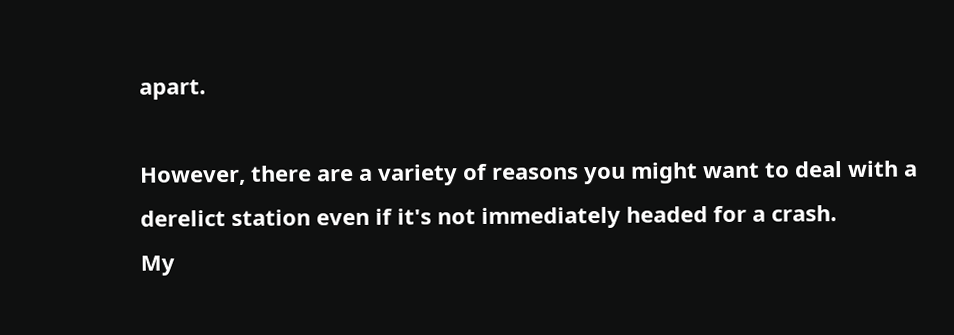apart.

However, there are a variety of reasons you might want to deal with a derelict station even if it's not immediately headed for a crash.
My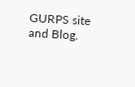GURPS site and Blog.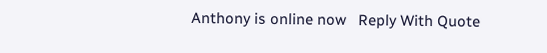Anthony is online now   Reply With Quote